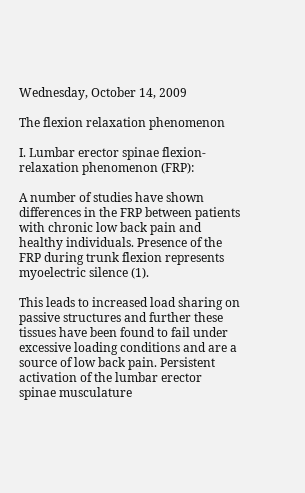Wednesday, October 14, 2009

The flexion relaxation phenomenon

I. Lumbar erector spinae flexion-relaxation phenomenon (FRP):

A number of studies have shown differences in the FRP between patients with chronic low back pain and healthy individuals. Presence of the FRP during trunk flexion represents myoelectric silence (1).

This leads to increased load sharing on passive structures and further these tissues have been found to fail under excessive loading conditions and are a source of low back pain. Persistent activation of the lumbar erector spinae musculature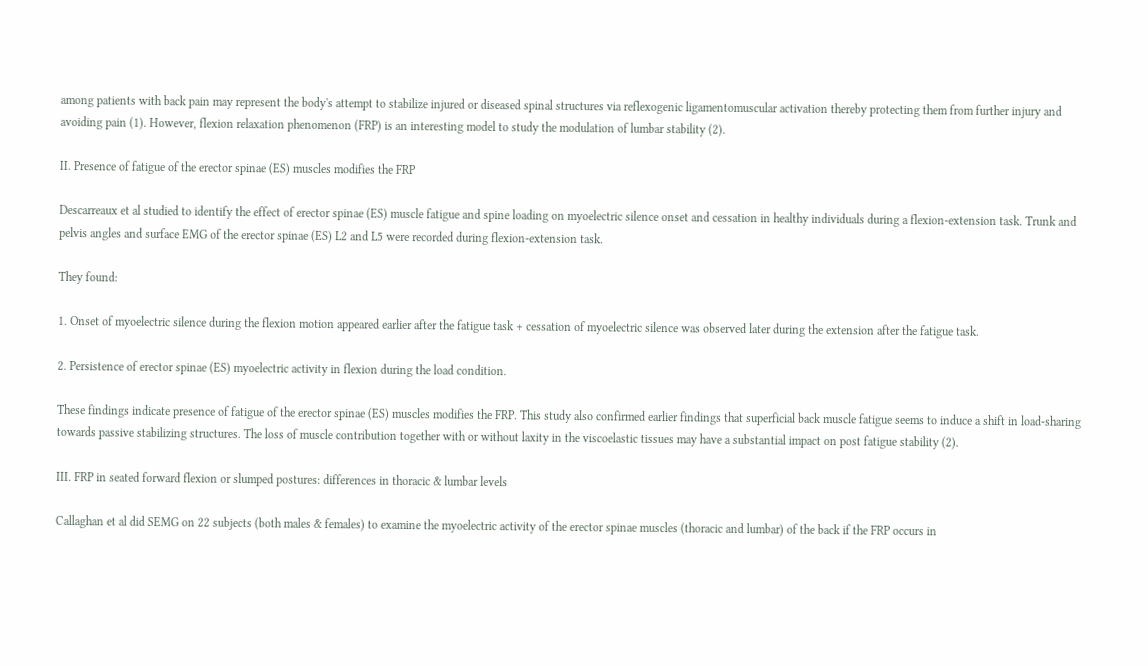among patients with back pain may represent the body's attempt to stabilize injured or diseased spinal structures via reflexogenic ligamentomuscular activation thereby protecting them from further injury and avoiding pain (1). However, flexion relaxation phenomenon (FRP) is an interesting model to study the modulation of lumbar stability (2).

II. Presence of fatigue of the erector spinae (ES) muscles modifies the FRP

Descarreaux et al studied to identify the effect of erector spinae (ES) muscle fatigue and spine loading on myoelectric silence onset and cessation in healthy individuals during a flexion-extension task. Trunk and pelvis angles and surface EMG of the erector spinae (ES) L2 and L5 were recorded during flexion-extension task.

They found:

1. Onset of myoelectric silence during the flexion motion appeared earlier after the fatigue task + cessation of myoelectric silence was observed later during the extension after the fatigue task.

2. Persistence of erector spinae (ES) myoelectric activity in flexion during the load condition.

These findings indicate presence of fatigue of the erector spinae (ES) muscles modifies the FRP. This study also confirmed earlier findings that superficial back muscle fatigue seems to induce a shift in load-sharing towards passive stabilizing structures. The loss of muscle contribution together with or without laxity in the viscoelastic tissues may have a substantial impact on post fatigue stability (2).

III. FRP in seated forward flexion or slumped postures: differences in thoracic & lumbar levels

Callaghan et al did SEMG on 22 subjects (both males & females) to examine the myoelectric activity of the erector spinae muscles (thoracic and lumbar) of the back if the FRP occurs in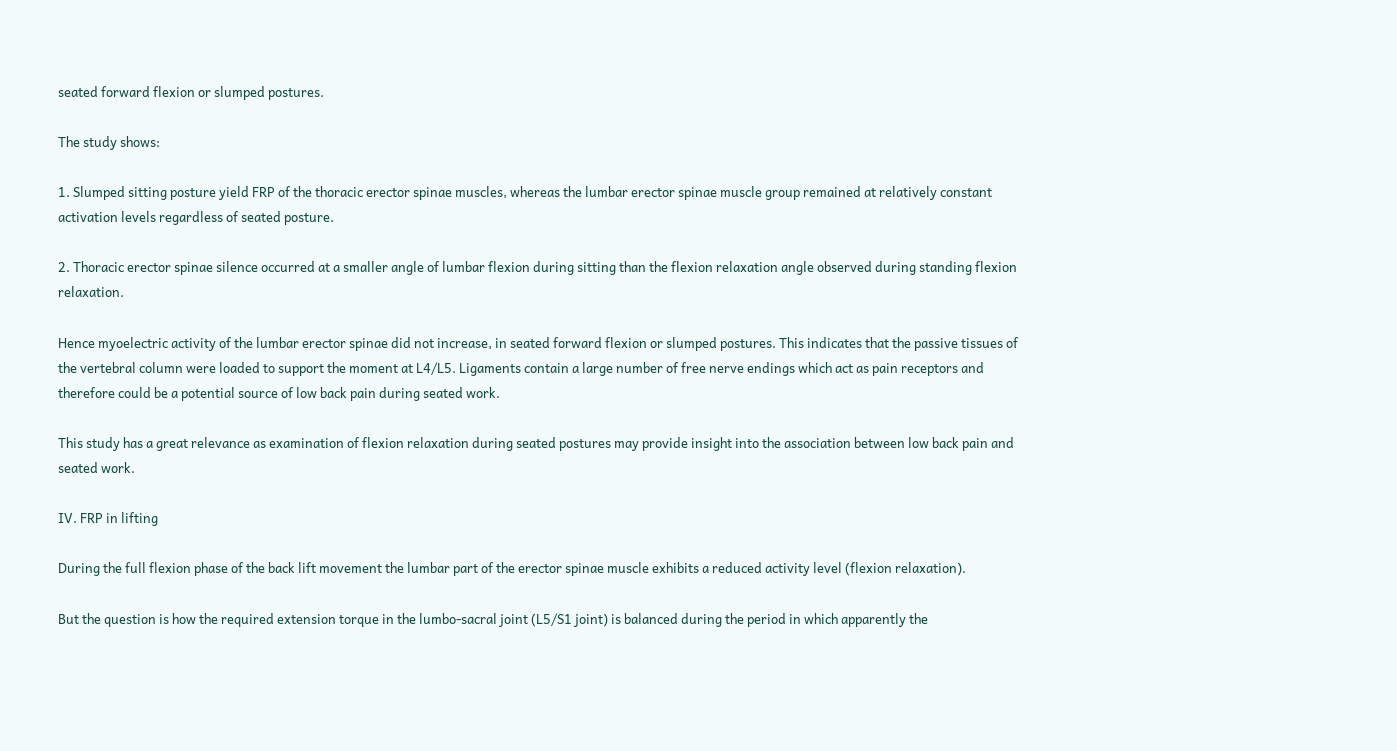seated forward flexion or slumped postures.

The study shows:

1. Slumped sitting posture yield FRP of the thoracic erector spinae muscles, whereas the lumbar erector spinae muscle group remained at relatively constant activation levels regardless of seated posture.

2. Thoracic erector spinae silence occurred at a smaller angle of lumbar flexion during sitting than the flexion relaxation angle observed during standing flexion relaxation.

Hence myoelectric activity of the lumbar erector spinae did not increase, in seated forward flexion or slumped postures. This indicates that the passive tissues of the vertebral column were loaded to support the moment at L4/L5. Ligaments contain a large number of free nerve endings which act as pain receptors and therefore could be a potential source of low back pain during seated work.

This study has a great relevance as examination of flexion relaxation during seated postures may provide insight into the association between low back pain and seated work.

IV. FRP in lifting

During the full flexion phase of the back lift movement the lumbar part of the erector spinae muscle exhibits a reduced activity level (flexion relaxation).

But the question is how the required extension torque in the lumbo-sacral joint (L5/S1 joint) is balanced during the period in which apparently the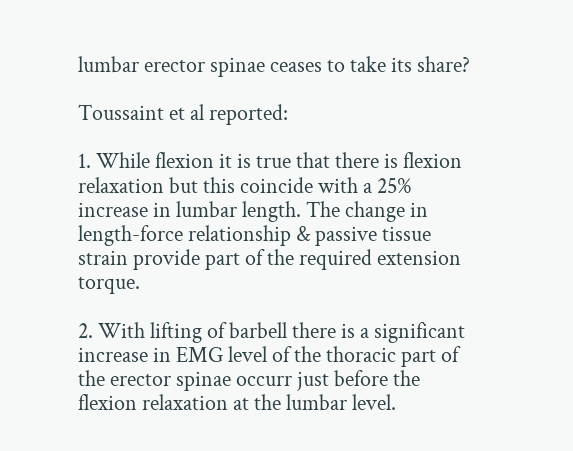lumbar erector spinae ceases to take its share?

Toussaint et al reported:

1. While flexion it is true that there is flexion relaxation but this coincide with a 25% increase in lumbar length. The change in length-force relationship & passive tissue strain provide part of the required extension torque.

2. With lifting of barbell there is a significant increase in EMG level of the thoracic part of the erector spinae occurr just before the flexion relaxation at the lumbar level.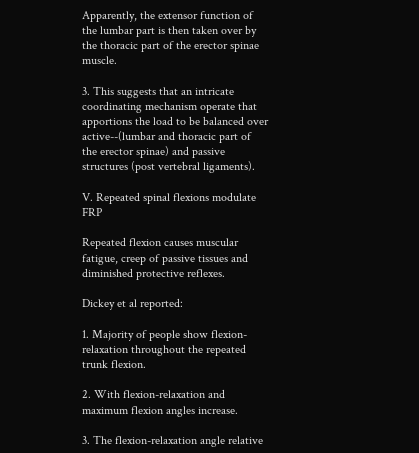Apparently, the extensor function of the lumbar part is then taken over by the thoracic part of the erector spinae muscle.

3. This suggests that an intricate coordinating mechanism operate that apportions the load to be balanced over active--(lumbar and thoracic part of the erector spinae) and passive structures (post vertebral ligaments).

V. Repeated spinal flexions modulate FRP

Repeated flexion causes muscular fatigue, creep of passive tissues and diminished protective reflexes.

Dickey et al reported:

1. Majority of people show flexion-relaxation throughout the repeated trunk flexion.

2. With flexion-relaxation and maximum flexion angles increase.

3. The flexion-relaxation angle relative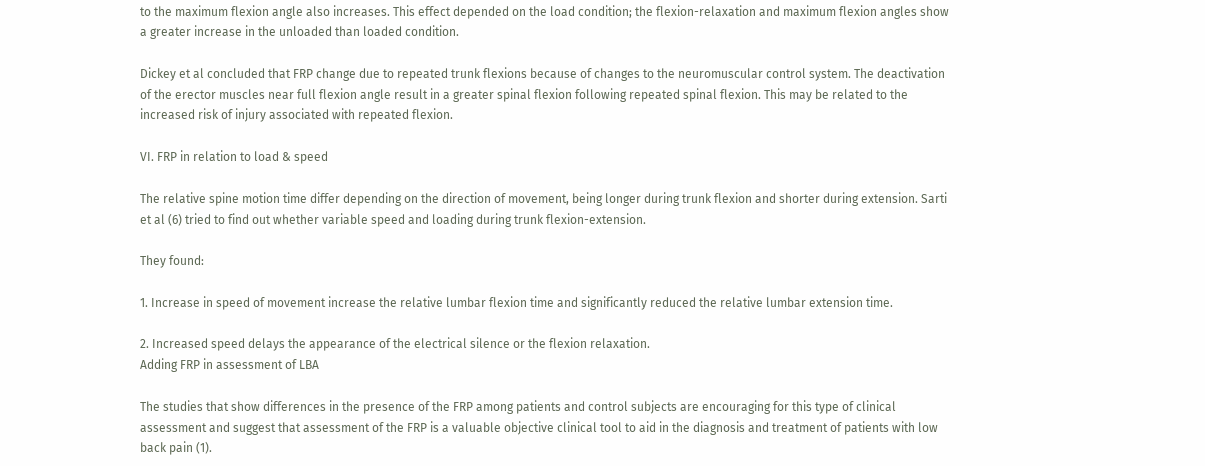to the maximum flexion angle also increases. This effect depended on the load condition; the flexion-relaxation and maximum flexion angles show a greater increase in the unloaded than loaded condition.

Dickey et al concluded that FRP change due to repeated trunk flexions because of changes to the neuromuscular control system. The deactivation of the erector muscles near full flexion angle result in a greater spinal flexion following repeated spinal flexion. This may be related to the increased risk of injury associated with repeated flexion.

VI. FRP in relation to load & speed

The relative spine motion time differ depending on the direction of movement, being longer during trunk flexion and shorter during extension. Sarti et al (6) tried to find out whether variable speed and loading during trunk flexion-extension.

They found:

1. Increase in speed of movement increase the relative lumbar flexion time and significantly reduced the relative lumbar extension time.

2. Increased speed delays the appearance of the electrical silence or the flexion relaxation.
Adding FRP in assessment of LBA

The studies that show differences in the presence of the FRP among patients and control subjects are encouraging for this type of clinical assessment and suggest that assessment of the FRP is a valuable objective clinical tool to aid in the diagnosis and treatment of patients with low back pain (1).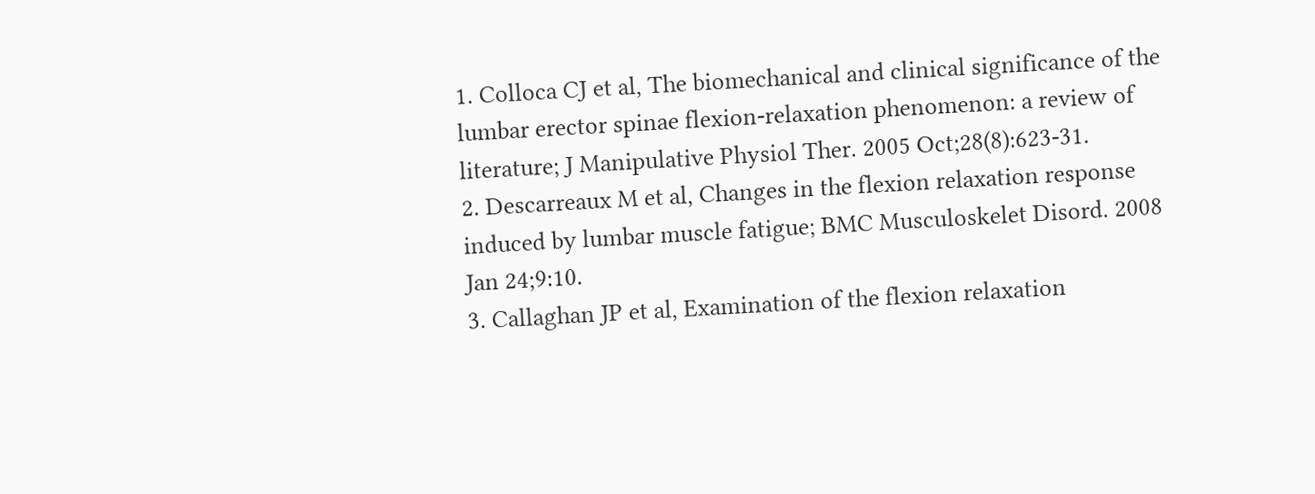1. Colloca CJ et al, The biomechanical and clinical significance of the lumbar erector spinae flexion-relaxation phenomenon: a review of literature; J Manipulative Physiol Ther. 2005 Oct;28(8):623-31.
2. Descarreaux M et al, Changes in the flexion relaxation response induced by lumbar muscle fatigue; BMC Musculoskelet Disord. 2008 Jan 24;9:10.
3. Callaghan JP et al, Examination of the flexion relaxation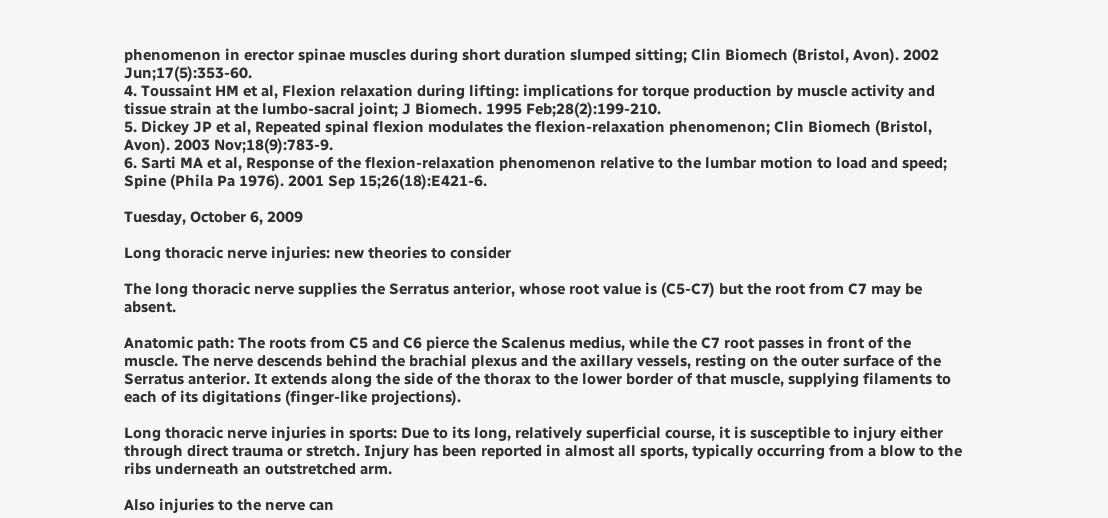phenomenon in erector spinae muscles during short duration slumped sitting; Clin Biomech (Bristol, Avon). 2002 Jun;17(5):353-60.
4. Toussaint HM et al, Flexion relaxation during lifting: implications for torque production by muscle activity and tissue strain at the lumbo-sacral joint; J Biomech. 1995 Feb;28(2):199-210.
5. Dickey JP et al, Repeated spinal flexion modulates the flexion-relaxation phenomenon; Clin Biomech (Bristol, Avon). 2003 Nov;18(9):783-9.
6. Sarti MA et al, Response of the flexion-relaxation phenomenon relative to the lumbar motion to load and speed; Spine (Phila Pa 1976). 2001 Sep 15;26(18):E421-6.

Tuesday, October 6, 2009

Long thoracic nerve injuries: new theories to consider

The long thoracic nerve supplies the Serratus anterior, whose root value is (C5-C7) but the root from C7 may be absent.

Anatomic path: The roots from C5 and C6 pierce the Scalenus medius, while the C7 root passes in front of the muscle. The nerve descends behind the brachial plexus and the axillary vessels, resting on the outer surface of the Serratus anterior. It extends along the side of the thorax to the lower border of that muscle, supplying filaments to each of its digitations (finger-like projections).

Long thoracic nerve injuries in sports: Due to its long, relatively superficial course, it is susceptible to injury either through direct trauma or stretch. Injury has been reported in almost all sports, typically occurring from a blow to the ribs underneath an outstretched arm.

Also injuries to the nerve can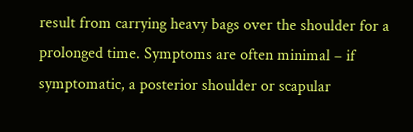result from carrying heavy bags over the shoulder for a prolonged time. Symptoms are often minimal – if symptomatic, a posterior shoulder or scapular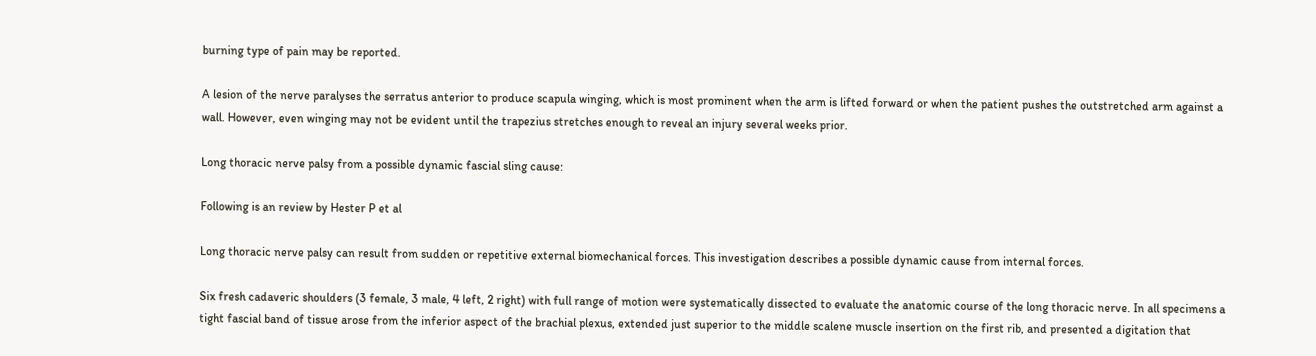burning type of pain may be reported.

A lesion of the nerve paralyses the serratus anterior to produce scapula winging, which is most prominent when the arm is lifted forward or when the patient pushes the outstretched arm against a wall. However, even winging may not be evident until the trapezius stretches enough to reveal an injury several weeks prior.

Long thoracic nerve palsy from a possible dynamic fascial sling cause:

Following is an review by Hester P et al

Long thoracic nerve palsy can result from sudden or repetitive external biomechanical forces. This investigation describes a possible dynamic cause from internal forces.

Six fresh cadaveric shoulders (3 female, 3 male, 4 left, 2 right) with full range of motion were systematically dissected to evaluate the anatomic course of the long thoracic nerve. In all specimens a tight fascial band of tissue arose from the inferior aspect of the brachial plexus, extended just superior to the middle scalene muscle insertion on the first rib, and presented a digitation that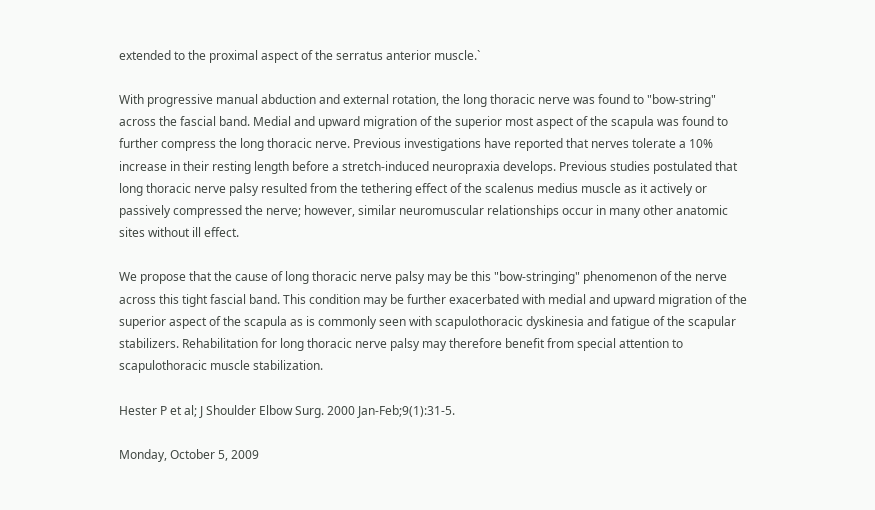extended to the proximal aspect of the serratus anterior muscle.`

With progressive manual abduction and external rotation, the long thoracic nerve was found to "bow-string" across the fascial band. Medial and upward migration of the superior most aspect of the scapula was found to further compress the long thoracic nerve. Previous investigations have reported that nerves tolerate a 10% increase in their resting length before a stretch-induced neuropraxia develops. Previous studies postulated that long thoracic nerve palsy resulted from the tethering effect of the scalenus medius muscle as it actively or passively compressed the nerve; however, similar neuromuscular relationships occur in many other anatomic sites without ill effect.

We propose that the cause of long thoracic nerve palsy may be this "bow-stringing" phenomenon of the nerve across this tight fascial band. This condition may be further exacerbated with medial and upward migration of the superior aspect of the scapula as is commonly seen with scapulothoracic dyskinesia and fatigue of the scapular stabilizers. Rehabilitation for long thoracic nerve palsy may therefore benefit from special attention to scapulothoracic muscle stabilization.

Hester P et al; J Shoulder Elbow Surg. 2000 Jan-Feb;9(1):31-5.

Monday, October 5, 2009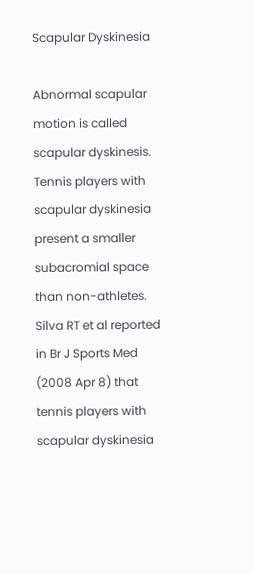Scapular Dyskinesia

Abnormal scapular motion is called scapular dyskinesis. Tennis players with scapular dyskinesia present a smaller subacromial space than non-athletes. Silva RT et al reported in Br J Sports Med (2008 Apr 8) that tennis players with scapular dyskinesia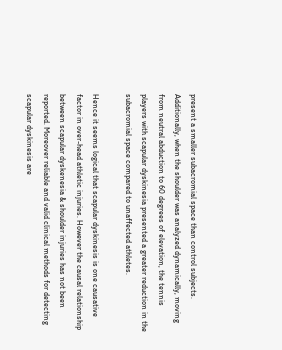present a smaller subacromial space than control subjects. Additionally, when the shoulder was analyzed dynamically, moving from neutral abduction to 60 degrees of elevation, the tennis players with scapular dyskinesia presented a greater reduction in the subacromial space compared to unaffected athletes.

Hence it seems logical that scapular dyskinesis is one causative factor in over-head athletic injuries. However the causal relationship between scapular dyskenesia & shoulder injuries has not been reported. Moreover reliable and valid clinical methods for detecting scapular dyskinesis are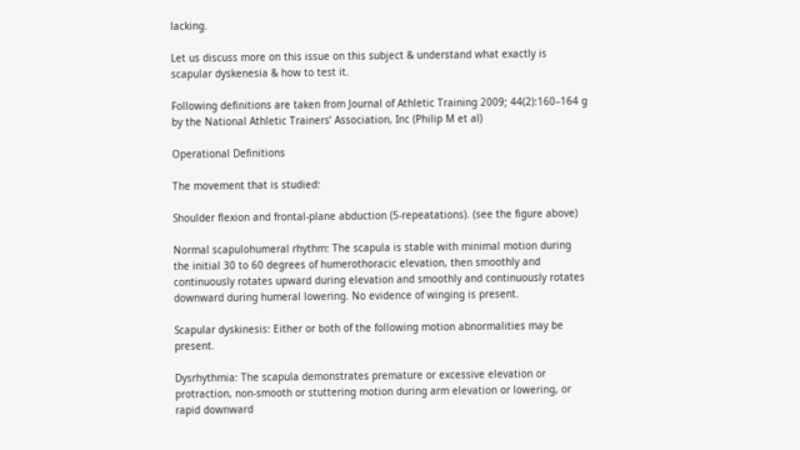lacking.

Let us discuss more on this issue on this subject & understand what exactly is scapular dyskenesia & how to test it.

Following definitions are taken from Journal of Athletic Training 2009; 44(2):160–164 g by the National Athletic Trainers’ Association, Inc (Philip M et al)

Operational Definitions

The movement that is studied:

Shoulder flexion and frontal-plane abduction (5-repeatations). (see the figure above)

Normal scapulohumeral rhythm: The scapula is stable with minimal motion during the initial 30 to 60 degrees of humerothoracic elevation, then smoothly and continuously rotates upward during elevation and smoothly and continuously rotates downward during humeral lowering. No evidence of winging is present.

Scapular dyskinesis: Either or both of the following motion abnormalities may be present.

Dysrhythmia: The scapula demonstrates premature or excessive elevation or protraction, non-smooth or stuttering motion during arm elevation or lowering, or rapid downward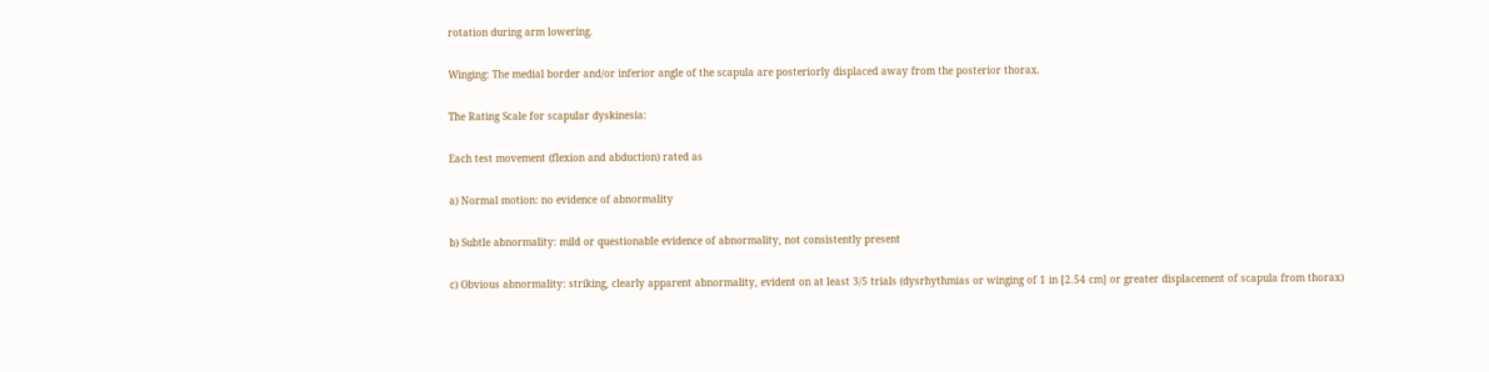rotation during arm lowering.

Winging: The medial border and/or inferior angle of the scapula are posteriorly displaced away from the posterior thorax.

The Rating Scale for scapular dyskinesia:

Each test movement (flexion and abduction) rated as

a) Normal motion: no evidence of abnormality

b) Subtle abnormality: mild or questionable evidence of abnormality, not consistently present

c) Obvious abnormality: striking, clearly apparent abnormality, evident on at least 3/5 trials (dysrhythmias or winging of 1 in [2.54 cm] or greater displacement of scapula from thorax)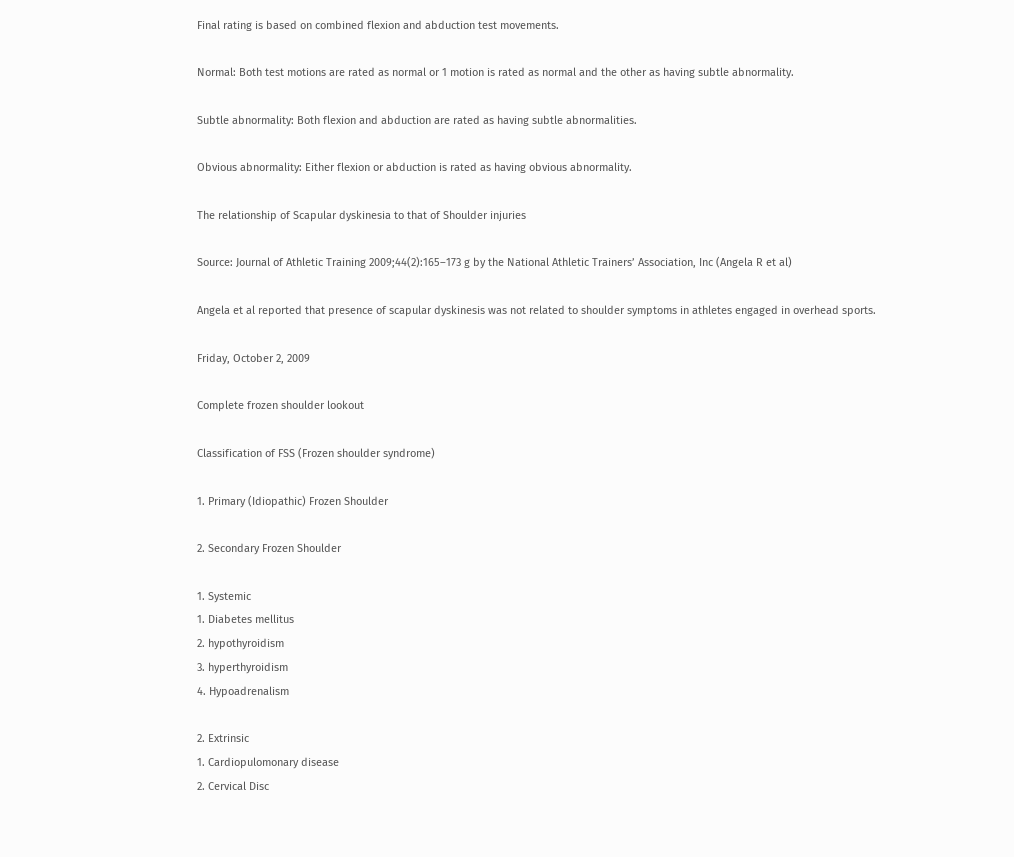Final rating is based on combined flexion and abduction test movements.

Normal: Both test motions are rated as normal or 1 motion is rated as normal and the other as having subtle abnormality.

Subtle abnormality: Both flexion and abduction are rated as having subtle abnormalities.

Obvious abnormality: Either flexion or abduction is rated as having obvious abnormality.

The relationship of Scapular dyskinesia to that of Shoulder injuries

Source: Journal of Athletic Training 2009;44(2):165–173 g by the National Athletic Trainers’ Association, Inc (Angela R et al)

Angela et al reported that presence of scapular dyskinesis was not related to shoulder symptoms in athletes engaged in overhead sports.

Friday, October 2, 2009

Complete frozen shoulder lookout

Classification of FSS (Frozen shoulder syndrome)

1. Primary (Idiopathic) Frozen Shoulder

2. Secondary Frozen Shoulder

1. Systemic
1. Diabetes mellitus
2. hypothyroidism
3. hyperthyroidism
4. Hypoadrenalism

2. Extrinsic
1. Cardiopulomonary disease
2. Cervical Disc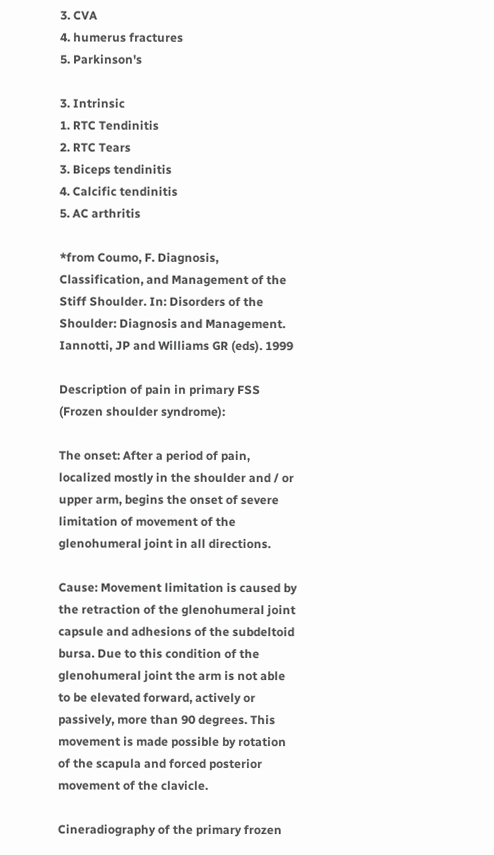3. CVA
4. humerus fractures
5. Parkinson's

3. Intrinsic
1. RTC Tendinitis
2. RTC Tears
3. Biceps tendinitis
4. Calcific tendinitis
5. AC arthritis

*from Coumo, F. Diagnosis, Classification, and Management of the Stiff Shoulder. In: Disorders of the Shoulder: Diagnosis and Management. Iannotti, JP and Williams GR (eds). 1999

Description of pain in primary FSS (Frozen shoulder syndrome):

The onset: After a period of pain, localized mostly in the shoulder and / or upper arm, begins the onset of severe limitation of movement of the glenohumeral joint in all directions.

Cause: Movement limitation is caused by the retraction of the glenohumeral joint capsule and adhesions of the subdeltoid bursa. Due to this condition of the glenohumeral joint the arm is not able to be elevated forward, actively or passively, more than 90 degrees. This movement is made possible by rotation of the scapula and forced posterior movement of the clavicle.

Cineradiography of the primary frozen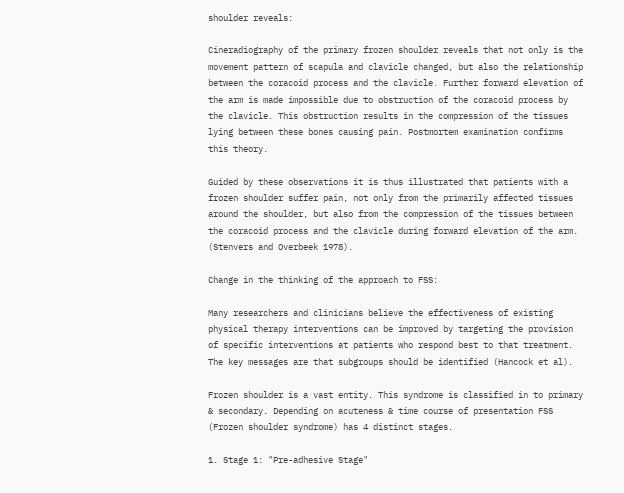shoulder reveals:

Cineradiography of the primary frozen shoulder reveals that not only is the movement pattern of scapula and clavicle changed, but also the relationship between the coracoid process and the clavicle. Further forward elevation of the arm is made impossible due to obstruction of the coracoid process by the clavicle. This obstruction results in the compression of the tissues lying between these bones causing pain. Postmortem examination confirms this theory.

Guided by these observations it is thus illustrated that patients with a frozen shoulder suffer pain, not only from the primarily affected tissues around the shoulder, but also from the compression of the tissues between the coracoid process and the clavicle during forward elevation of the arm. (Stenvers and Overbeek 1978).

Change in the thinking of the approach to FSS:

Many researchers and clinicians believe the effectiveness of existing physical therapy interventions can be improved by targeting the provision of specific interventions at patients who respond best to that treatment. The key messages are that subgroups should be identified (Hancock et al).

Frozen shoulder is a vast entity. This syndrome is classified in to primary & secondary. Depending on acuteness & time course of presentation FSS (Frozen shoulder syndrome) has 4 distinct stages.

1. Stage 1: "Pre-adhesive Stage"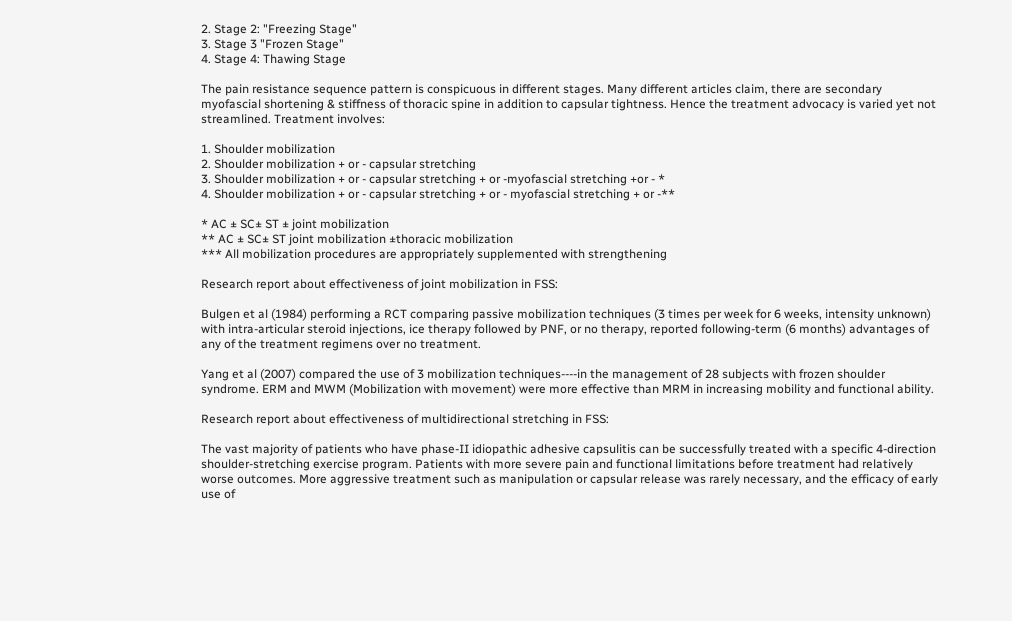2. Stage 2: "Freezing Stage"
3. Stage 3 "Frozen Stage"
4. Stage 4: Thawing Stage

The pain resistance sequence pattern is conspicuous in different stages. Many different articles claim, there are secondary myofascial shortening & stiffness of thoracic spine in addition to capsular tightness. Hence the treatment advocacy is varied yet not streamlined. Treatment involves:

1. Shoulder mobilization
2. Shoulder mobilization + or - capsular stretching
3. Shoulder mobilization + or - capsular stretching + or -myofascial stretching +or - *
4. Shoulder mobilization + or - capsular stretching + or - myofascial stretching + or -**

* AC ± SC± ST ± joint mobilization
** AC ± SC± ST joint mobilization ±thoracic mobilization
*** All mobilization procedures are appropriately supplemented with strengthening

Research report about effectiveness of joint mobilization in FSS:

Bulgen et al (1984) performing a RCT comparing passive mobilization techniques (3 times per week for 6 weeks, intensity unknown) with intra-articular steroid injections, ice therapy followed by PNF, or no therapy, reported following-term (6 months) advantages of any of the treatment regimens over no treatment.

Yang et al (2007) compared the use of 3 mobilization techniques----in the management of 28 subjects with frozen shoulder syndrome. ERM and MWM (Mobilization with movement) were more effective than MRM in increasing mobility and functional ability.

Research report about effectiveness of multidirectional stretching in FSS:

The vast majority of patients who have phase-II idiopathic adhesive capsulitis can be successfully treated with a specific 4-direction shoulder-stretching exercise program. Patients with more severe pain and functional limitations before treatment had relatively worse outcomes. More aggressive treatment such as manipulation or capsular release was rarely necessary, and the efficacy of early use of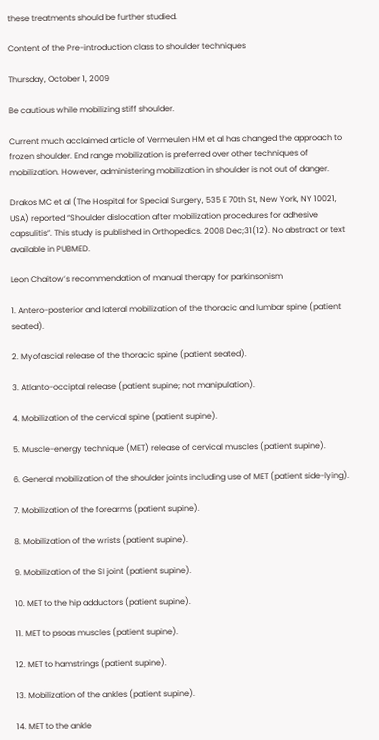these treatments should be further studied.

Content of the Pre-introduction class to shoulder techniques

Thursday, October 1, 2009

Be cautious while mobilizing stiff shoulder.

Current much acclaimed article of Vermeulen HM et al has changed the approach to frozen shoulder. End range mobilization is preferred over other techniques of mobilization. However, administering mobilization in shoulder is not out of danger.

Drakos MC et al (The Hospital for Special Surgery, 535 E 70th St, New York, NY 10021, USA) reported “Shoulder dislocation after mobilization procedures for adhesive capsulitis”. This study is published in Orthopedics. 2008 Dec;31(12). No abstract or text available in PUBMED.

Leon Chaitow’s recommendation of manual therapy for parkinsonism

1. Antero-posterior and lateral mobilization of the thoracic and lumbar spine (patient seated).

2. Myofascial release of the thoracic spine (patient seated).

3. Atlanto-occiptal release (patient supine; not manipulation).

4. Mobilization of the cervical spine (patient supine).

5. Muscle-energy technique (MET) release of cervical muscles (patient supine).

6. General mobilization of the shoulder joints including use of MET (patient side-lying).

7. Mobilization of the forearms (patient supine).

8. Mobilization of the wrists (patient supine).

9. Mobilization of the SI joint (patient supine).

10. MET to the hip adductors (patient supine).

11. MET to psoas muscles (patient supine).

12. MET to hamstrings (patient supine).

13. Mobilization of the ankles (patient supine).

14. MET to the ankle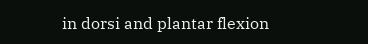in dorsi and plantar flexion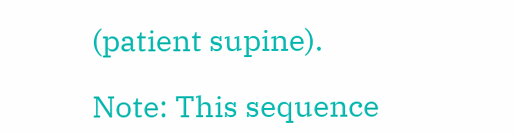(patient supine).

Note: This sequence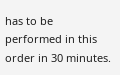has to be performed in this order in 30 minutes.